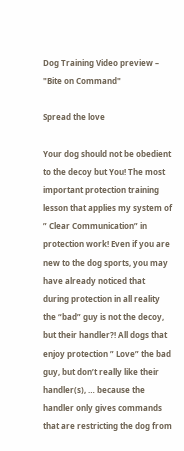Dog Training Video preview – "Bite on Command"

Spread the love

Your dog should not be obedient to the decoy but You! The most important protection training lesson that applies my system of ” Clear Communication” in protection work! Even if you are new to the dog sports, you may have already noticed that during protection in all reality the “bad” guy is not the decoy, but their handler?! All dogs that enjoy protection ” Love” the bad guy, but don’t really like their handler(s), … because the handler only gives commands that are restricting the dog from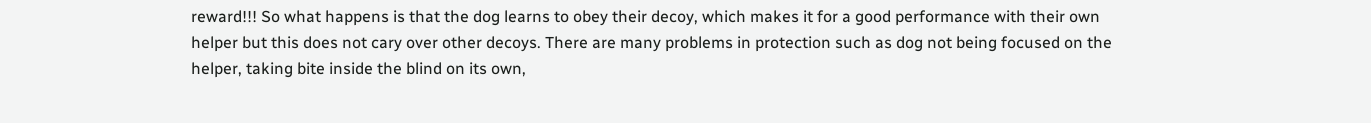reward!!! So what happens is that the dog learns to obey their decoy, which makes it for a good performance with their own helper but this does not cary over other decoys. There are many problems in protection such as dog not being focused on the helper, taking bite inside the blind on its own,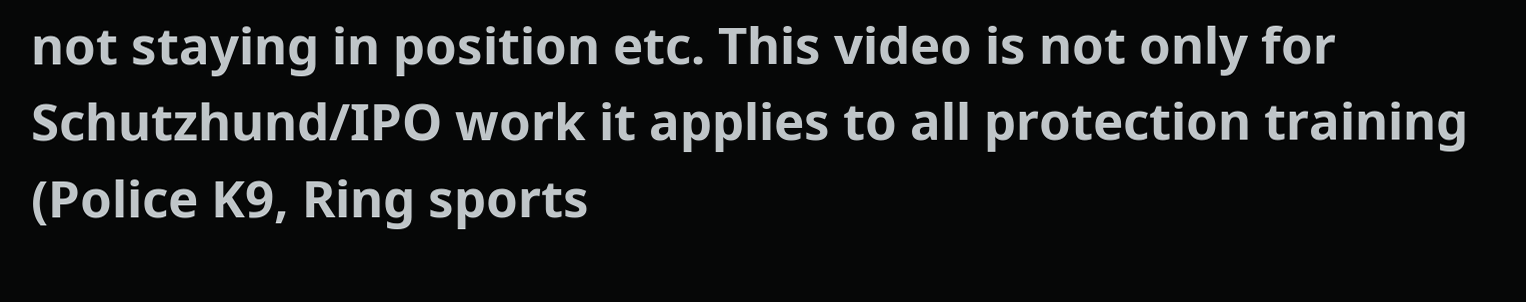not staying in position etc. This video is not only for Schutzhund/IPO work it applies to all protection training (Police K9, Ring sports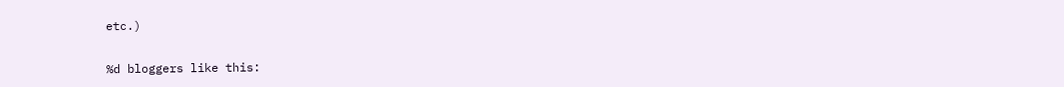etc.)


%d bloggers like this: